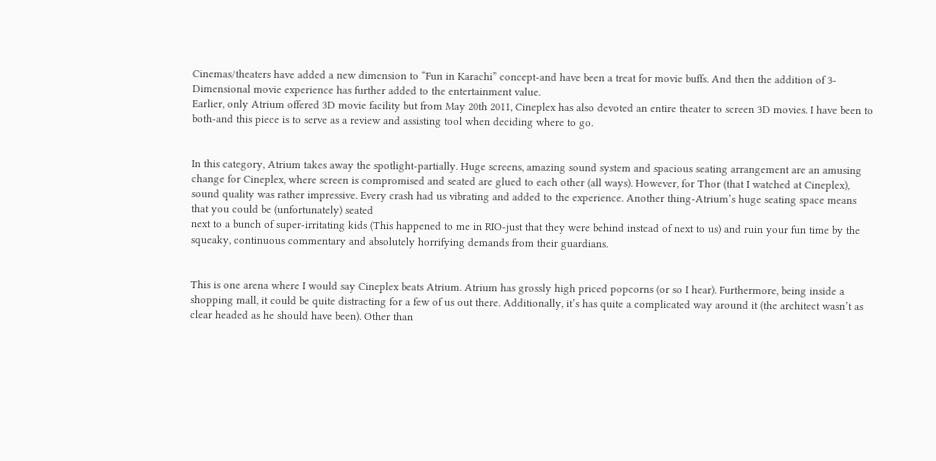Cinemas/theaters have added a new dimension to “Fun in Karachi” concept-and have been a treat for movie buffs. And then the addition of 3-Dimensional movie experience has further added to the entertainment value.
Earlier, only Atrium offered 3D movie facility but from May 20th 2011, Cineplex has also devoted an entire theater to screen 3D movies. I have been to both-and this piece is to serve as a review and assisting tool when deciding where to go.


In this category, Atrium takes away the spotlight-partially. Huge screens, amazing sound system and spacious seating arrangement are an amusing change for Cineplex, where screen is compromised and seated are glued to each other (all ways). However, for Thor (that I watched at Cineplex), sound quality was rather impressive. Every crash had us vibrating and added to the experience. Another thing-Atrium’s huge seating space means that you could be (unfortunately) seated
next to a bunch of super-irritating kids (This happened to me in RIO-just that they were behind instead of next to us) and ruin your fun time by the squeaky, continuous commentary and absolutely horrifying demands from their guardians.


This is one arena where I would say Cineplex beats Atrium. Atrium has grossly high priced popcorns (or so I hear). Furthermore, being inside a shopping mall, it could be quite distracting for a few of us out there. Additionally, it’s has quite a complicated way around it (the architect wasn’t as clear headed as he should have been). Other than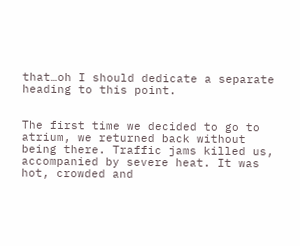that…oh I should dedicate a separate heading to this point.


The first time we decided to go to atrium, we returned back without being there. Traffic jams killed us, accompanied by severe heat. It was hot, crowded and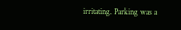irritating. Parking was a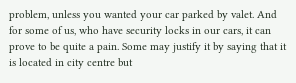problem, unless you wanted your car parked by valet. And for some of us, who have security locks in our cars, it can prove to be quite a pain. Some may justify it by saying that it is located in city centre but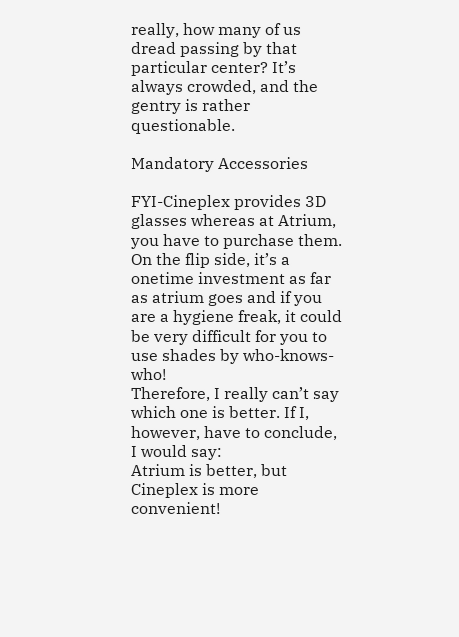really, how many of us dread passing by that particular center? It’s always crowded, and the gentry is rather questionable.

Mandatory Accessories

FYI-Cineplex provides 3D glasses whereas at Atrium, you have to purchase them. On the flip side, it’s a onetime investment as far as atrium goes and if you are a hygiene freak, it could be very difficult for you to use shades by who-knows-who!
Therefore, I really can’t say which one is better. If I, however, have to conclude, I would say:
Atrium is better, but Cineplex is more convenient!